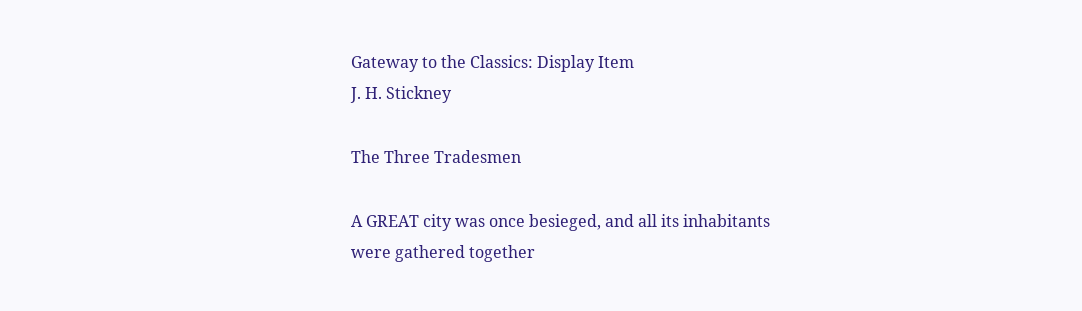Gateway to the Classics: Display Item
J. H. Stickney

The Three Tradesmen

A GREAT city was once besieged, and all its inhabitants were gathered together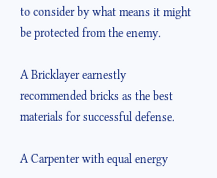to consider by what means it might be protected from the enemy.

A Bricklayer earnestly recommended bricks as the best materials for successful defense.

A Carpenter with equal energy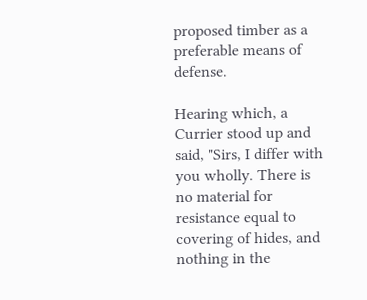proposed timber as a preferable means of defense.

Hearing which, a Currier stood up and said, "Sirs, I differ with you wholly. There is no material for resistance equal to covering of hides, and nothing in the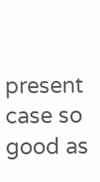present case so good as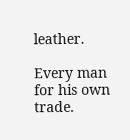leather.

Every man for his own trade.